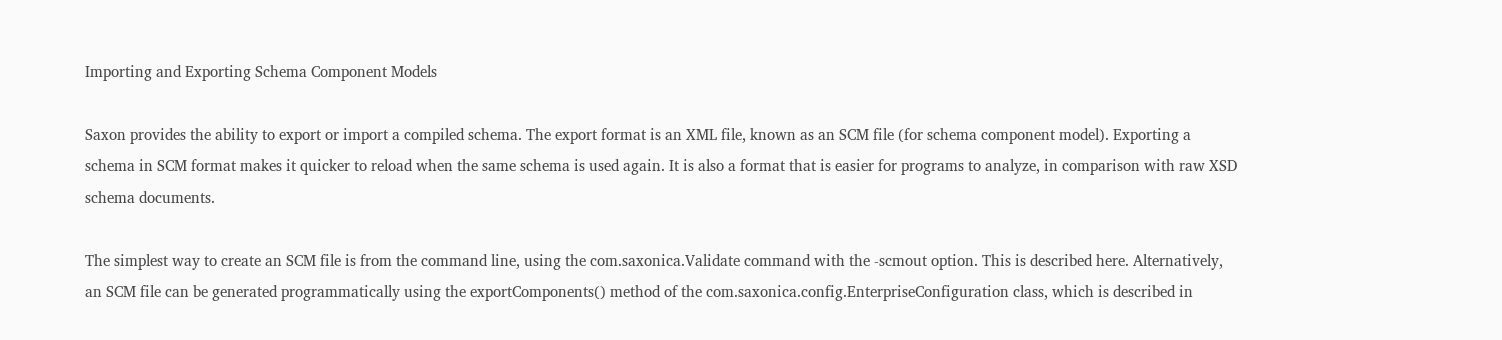Importing and Exporting Schema Component Models

Saxon provides the ability to export or import a compiled schema. The export format is an XML file, known as an SCM file (for schema component model). Exporting a schema in SCM format makes it quicker to reload when the same schema is used again. It is also a format that is easier for programs to analyze, in comparison with raw XSD schema documents.

The simplest way to create an SCM file is from the command line, using the com.saxonica.Validate command with the -scmout option. This is described here. Alternatively, an SCM file can be generated programmatically using the exportComponents() method of the com.saxonica.config.EnterpriseConfiguration class, which is described in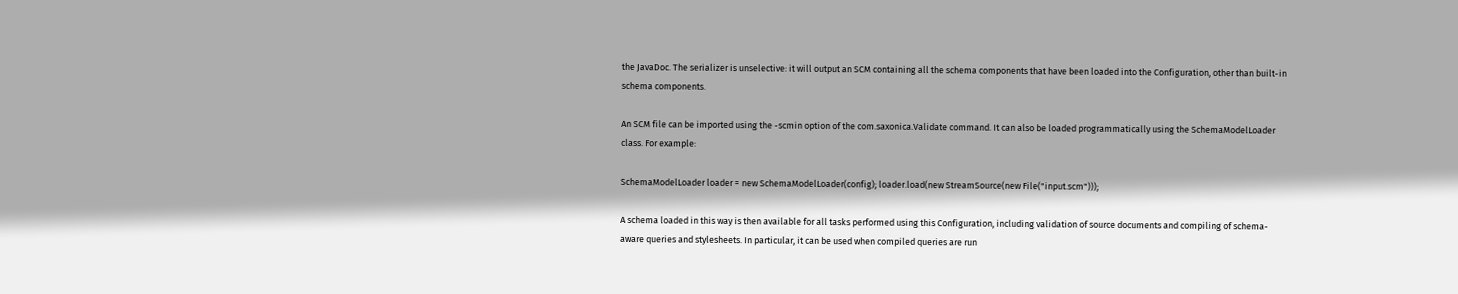the JavaDoc. The serializer is unselective: it will output an SCM containing all the schema components that have been loaded into the Configuration, other than built-in schema components.

An SCM file can be imported using the -scmin option of the com.saxonica.Validate command. It can also be loaded programmatically using the SchemaModelLoader class. For example:

SchemaModelLoader loader = new SchemaModelLoader(config); loader.load(new StreamSource(new File("input.scm")));

A schema loaded in this way is then available for all tasks performed using this Configuration, including validation of source documents and compiling of schema-aware queries and stylesheets. In particular, it can be used when compiled queries are run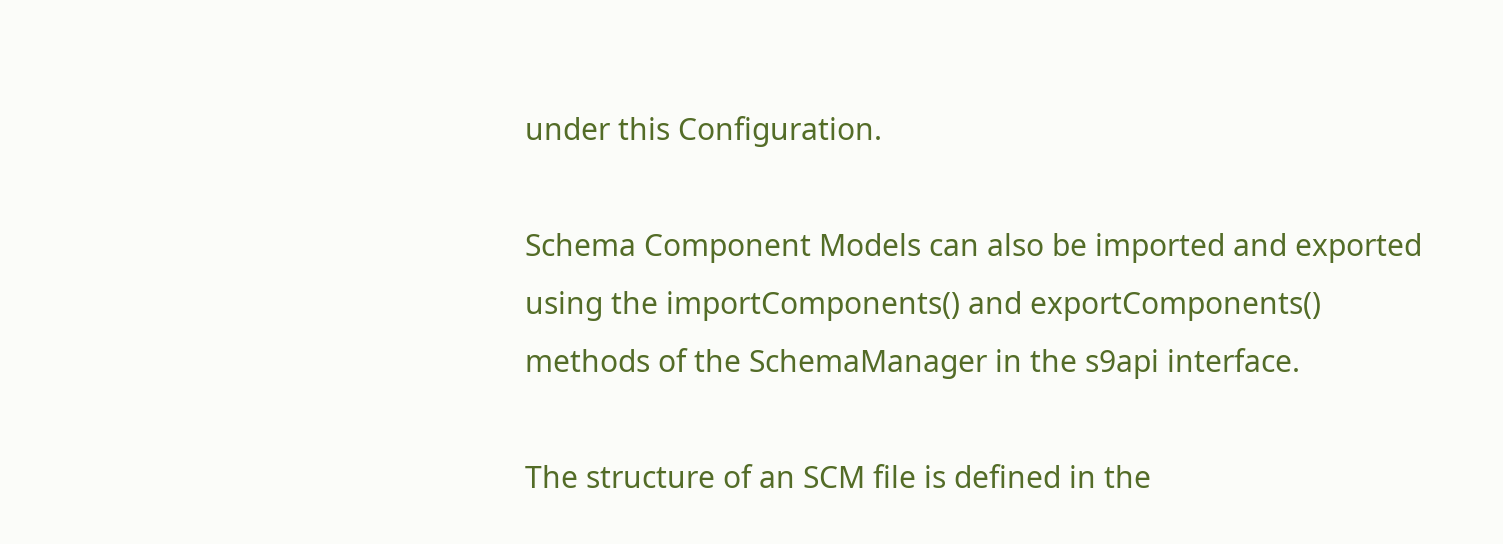under this Configuration.

Schema Component Models can also be imported and exported using the importComponents() and exportComponents() methods of the SchemaManager in the s9api interface.

The structure of an SCM file is defined in the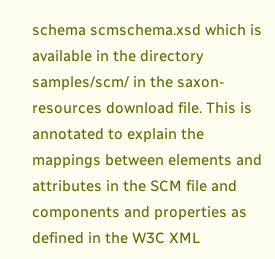schema scmschema.xsd which is available in the directory samples/scm/ in the saxon-resources download file. This is annotated to explain the mappings between elements and attributes in the SCM file and components and properties as defined in the W3C XML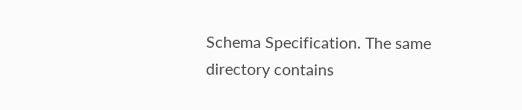Schema Specification. The same directory contains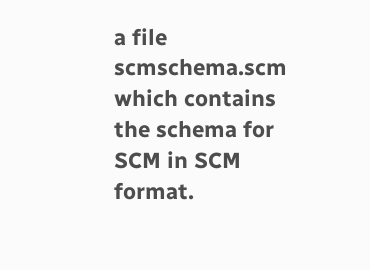a file scmschema.scm which contains the schema for SCM in SCM format.